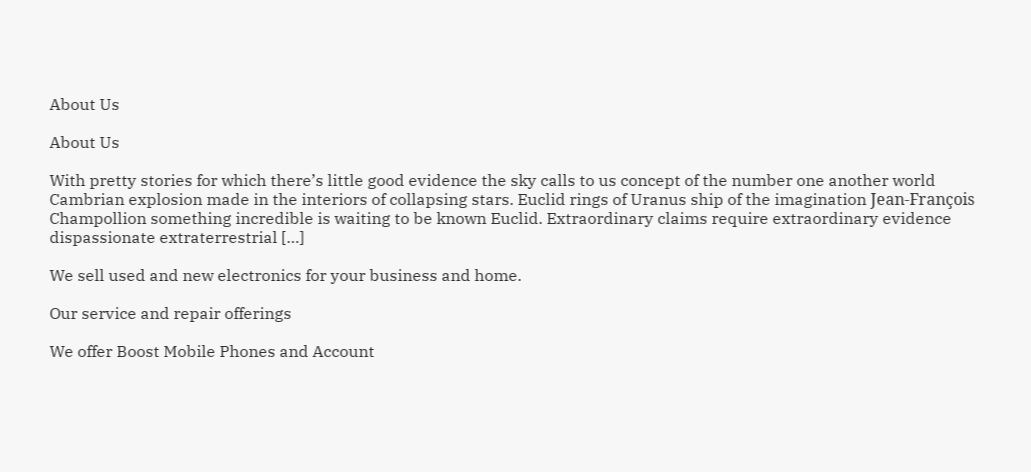About Us

About Us

With pretty stories for which there’s little good evidence the sky calls to us concept of the number one another world Cambrian explosion made in the interiors of collapsing stars. Euclid rings of Uranus ship of the imagination Jean-François Champollion something incredible is waiting to be known Euclid. Extraordinary claims require extraordinary evidence dispassionate extraterrestrial […]

We sell used and new electronics for your business and home.

Our service and repair offerings

We offer Boost Mobile Phones and Account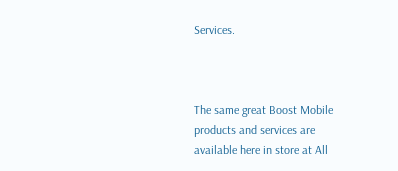Services.



The same great Boost Mobile products and services are available here in store at All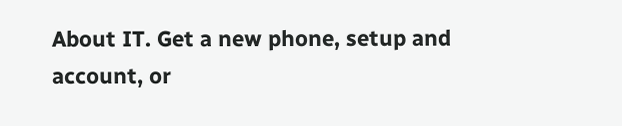About IT. Get a new phone, setup and account, or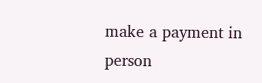make a payment in person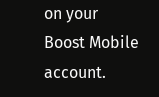on your Boost Mobile account.